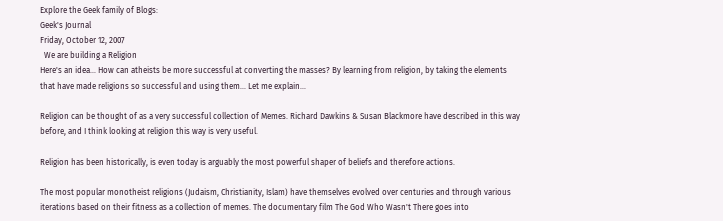Explore the Geek family of Blogs:
Geek's Journal
Friday, October 12, 2007
  We are building a Religion
Here's an idea... How can atheists be more successful at converting the masses? By learning from religion, by taking the elements that have made religions so successful and using them... Let me explain...

Religion can be thought of as a very successful collection of Memes. Richard Dawkins & Susan Blackmore have described in this way before, and I think looking at religion this way is very useful.

Religion has been historically, is even today is arguably the most powerful shaper of beliefs and therefore actions.

The most popular monotheist religions (Judaism, Christianity, Islam) have themselves evolved over centuries and through various iterations based on their fitness as a collection of memes. The documentary film The God Who Wasn't There goes into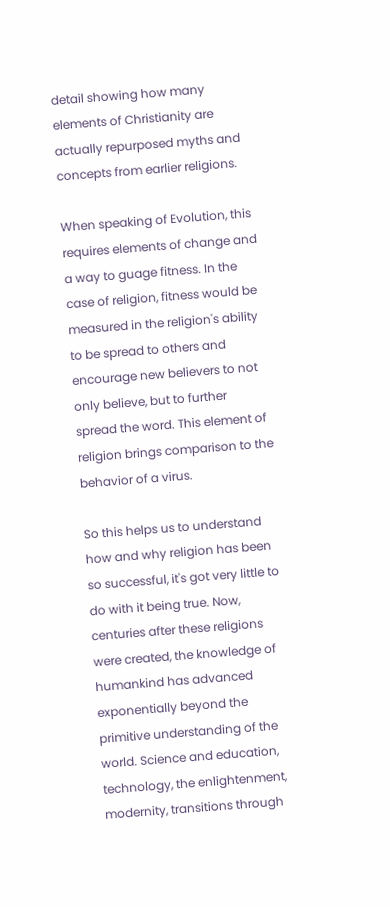detail showing how many elements of Christianity are actually repurposed myths and concepts from earlier religions.

When speaking of Evolution, this requires elements of change and a way to guage fitness. In the case of religion, fitness would be measured in the religion's ability to be spread to others and encourage new believers to not only believe, but to further spread the word. This element of religion brings comparison to the behavior of a virus.

So this helps us to understand how and why religion has been so successful, it's got very little to do with it being true. Now, centuries after these religions were created, the knowledge of humankind has advanced exponentially beyond the primitive understanding of the world. Science and education, technology, the enlightenment, modernity, transitions through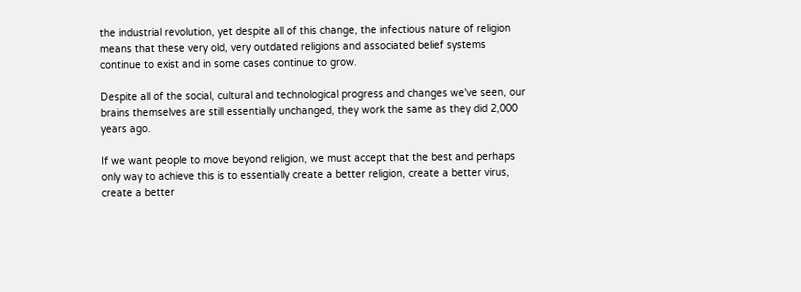the industrial revolution, yet despite all of this change, the infectious nature of religion means that these very old, very outdated religions and associated belief systems continue to exist and in some cases continue to grow.

Despite all of the social, cultural and technological progress and changes we've seen, our brains themselves are still essentially unchanged, they work the same as they did 2,000 years ago.

If we want people to move beyond religion, we must accept that the best and perhaps only way to achieve this is to essentially create a better religion, create a better virus, create a better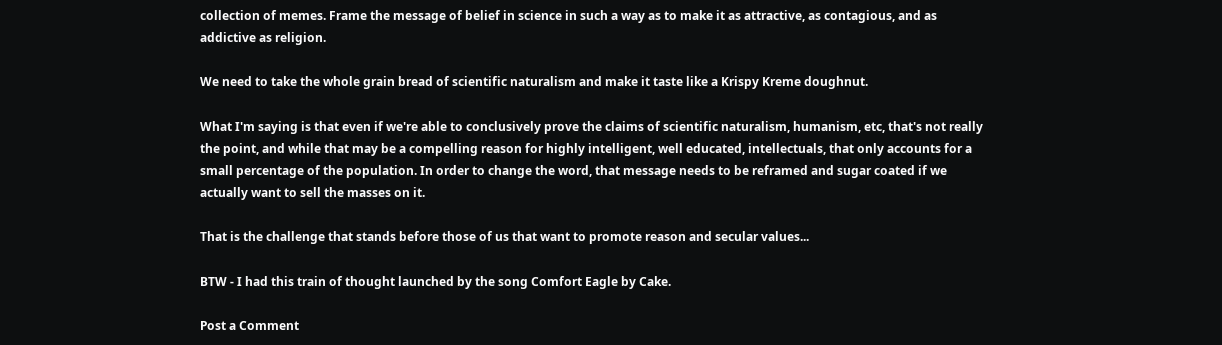collection of memes. Frame the message of belief in science in such a way as to make it as attractive, as contagious, and as addictive as religion.

We need to take the whole grain bread of scientific naturalism and make it taste like a Krispy Kreme doughnut.

What I'm saying is that even if we're able to conclusively prove the claims of scientific naturalism, humanism, etc, that's not really the point, and while that may be a compelling reason for highly intelligent, well educated, intellectuals, that only accounts for a small percentage of the population. In order to change the word, that message needs to be reframed and sugar coated if we actually want to sell the masses on it.

That is the challenge that stands before those of us that want to promote reason and secular values...

BTW - I had this train of thought launched by the song Comfort Eagle by Cake.

Post a Comment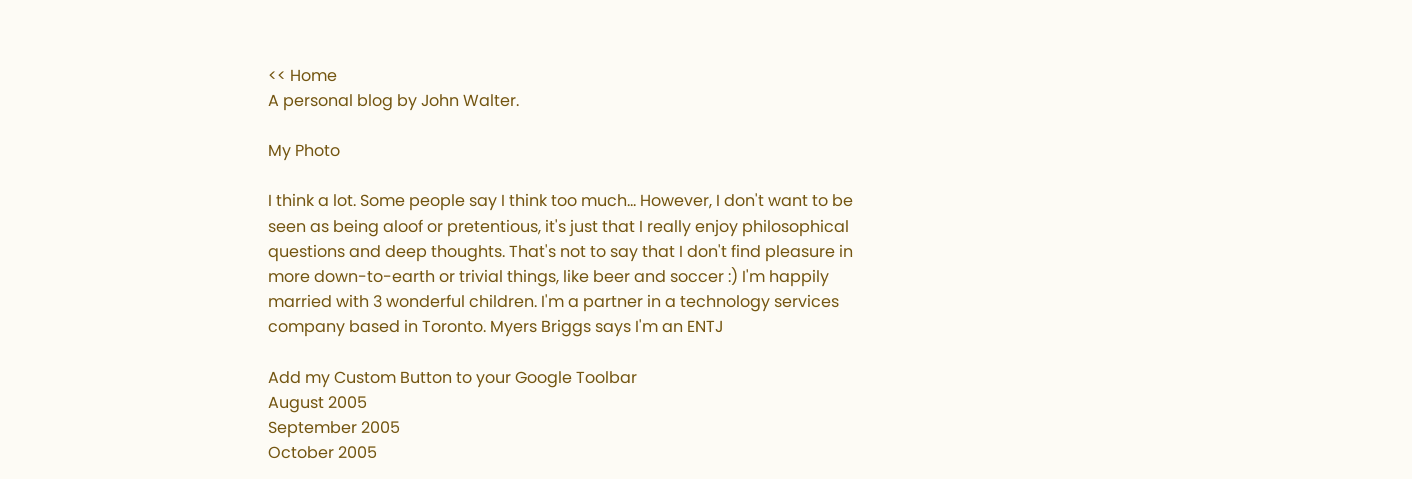<< Home
A personal blog by John Walter.

My Photo

I think a lot. Some people say I think too much... However, I don't want to be seen as being aloof or pretentious, it's just that I really enjoy philosophical questions and deep thoughts. That's not to say that I don't find pleasure in more down-to-earth or trivial things, like beer and soccer :) I'm happily married with 3 wonderful children. I'm a partner in a technology services company based in Toronto. Myers Briggs says I'm an ENTJ

Add my Custom Button to your Google Toolbar
August 2005
September 2005
October 2005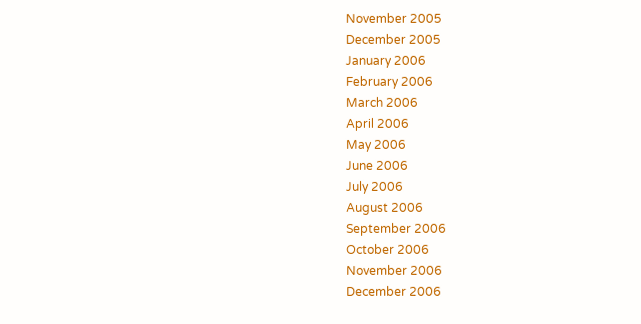November 2005
December 2005
January 2006
February 2006
March 2006
April 2006
May 2006
June 2006
July 2006
August 2006
September 2006
October 2006
November 2006
December 2006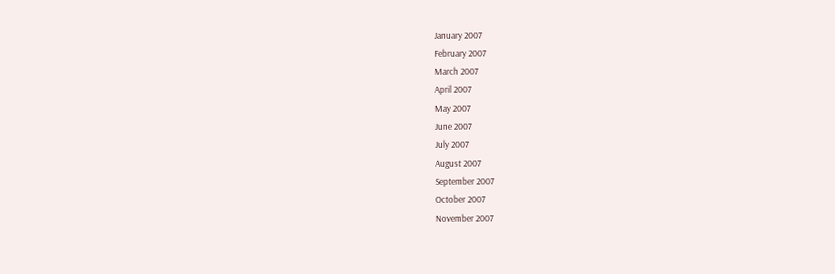January 2007
February 2007
March 2007
April 2007
May 2007
June 2007
July 2007
August 2007
September 2007
October 2007
November 2007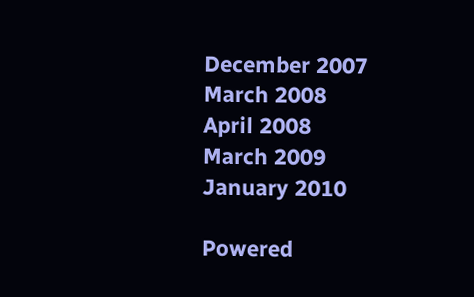December 2007
March 2008
April 2008
March 2009
January 2010

Powered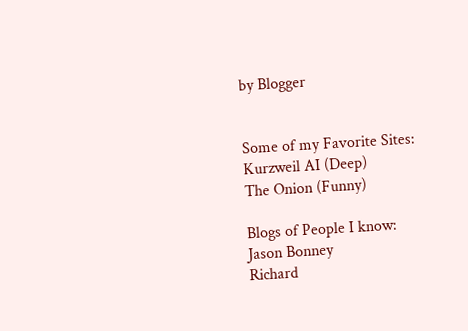by Blogger


Some of my Favorite Sites:
Kurzweil AI (Deep)
The Onion (Funny)

Blogs of People I know:
Jason Bonney
Richard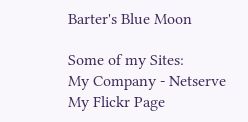Barter's Blue Moon

Some of my Sites:
My Company - Netserve
My Flickr Page